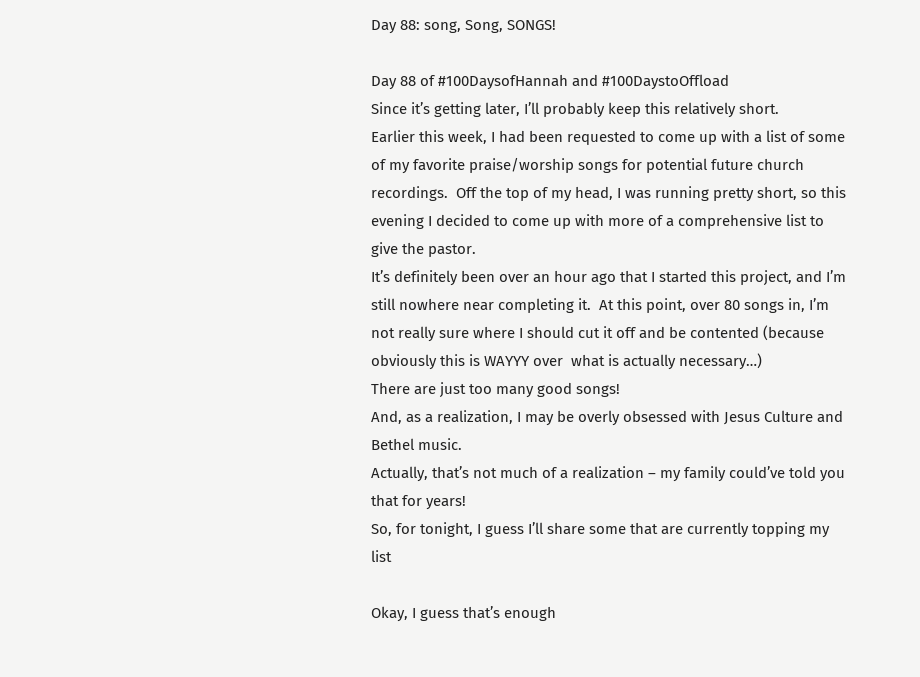Day 88: song, Song, SONGS!

Day 88 of #100DaysofHannah and #100DaystoOffload
Since it’s getting later, I’ll probably keep this relatively short.
Earlier this week, I had been requested to come up with a list of some of my favorite praise/worship songs for potential future church recordings.  Off the top of my head, I was running pretty short, so this evening I decided to come up with more of a comprehensive list to give the pastor.
It’s definitely been over an hour ago that I started this project, and I’m still nowhere near completing it.  At this point, over 80 songs in, I’m not really sure where I should cut it off and be contented (because obviously this is WAYYY over  what is actually necessary…)
There are just too many good songs!
And, as a realization, I may be overly obsessed with Jesus Culture and Bethel music.
Actually, that’s not much of a realization – my family could’ve told you that for years!
So, for tonight, I guess I’ll share some that are currently topping my list

Okay, I guess that’s enough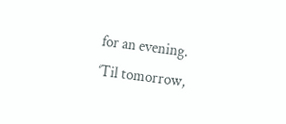for an evening.
‘Til tomorrow,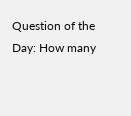Question of the Day: How many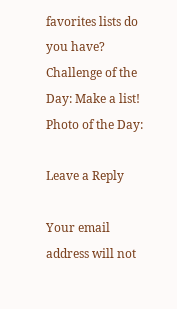favorites lists do you have?
Challenge of the Day: Make a list!
Photo of the Day:

Leave a Reply

Your email address will not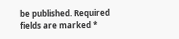be published. Required fields are marked *